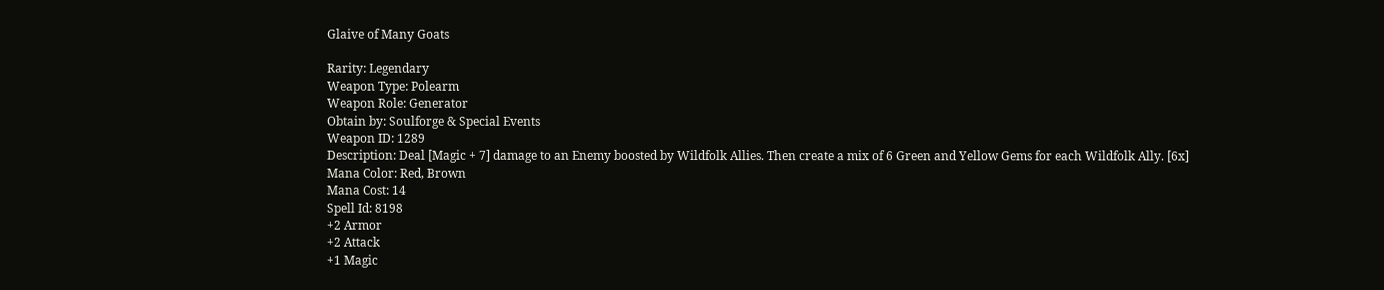Glaive of Many Goats

Rarity: Legendary
Weapon Type: Polearm
Weapon Role: Generator
Obtain by: Soulforge & Special Events
Weapon ID: 1289
Description: Deal [Magic + 7] damage to an Enemy boosted by Wildfolk Allies. Then create a mix of 6 Green and Yellow Gems for each Wildfolk Ally. [6x]
Mana Color: Red, Brown
Mana Cost: 14
Spell Id: 8198
+2 Armor
+2 Attack
+1 Magic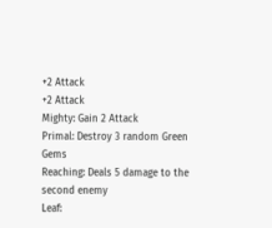+2 Attack
+2 Attack
Mighty: Gain 2 Attack
Primal: Destroy 3 random Green Gems
Reaching: Deals 5 damage to the second enemy
Leaf: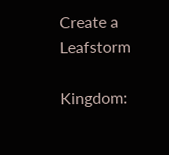Create a Leafstorm

Kingdom: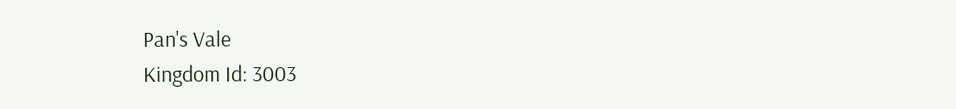Pan's Vale
Kingdom Id: 3003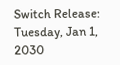Switch Release: Tuesday, Jan 1, 2030